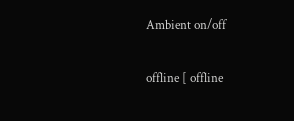Ambient on/off

offline [ offline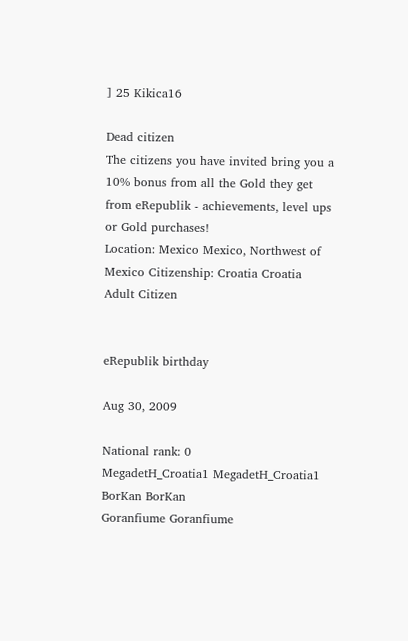] 25 Kikica16

Dead citizen
The citizens you have invited bring you a 10% bonus from all the Gold they get from eRepublik - achievements, level ups or Gold purchases!
Location: Mexico Mexico, Northwest of Mexico Citizenship: Croatia Croatia
Adult Citizen


eRepublik birthday

Aug 30, 2009

National rank: 0
MegadetH_Croatia1 MegadetH_Croatia1
BorKan BorKan
Goranfiume Goranfiume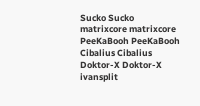Sucko Sucko
matrixcore matrixcore
PeeKaBooh PeeKaBooh
Cibalius Cibalius
Doktor-X Doktor-X
ivansplit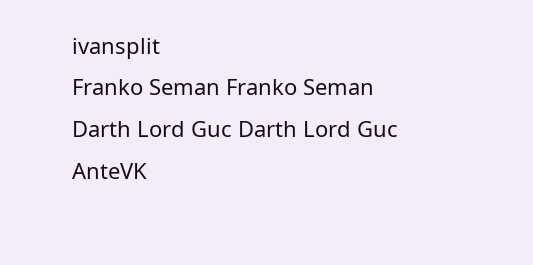ivansplit
Franko Seman Franko Seman
Darth Lord Guc Darth Lord Guc
AnteVK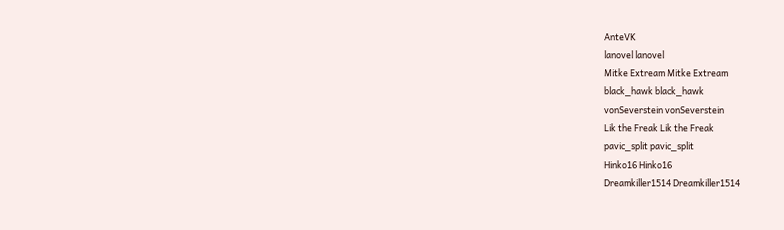AnteVK
lanovel lanovel
Mitke Extream Mitke Extream
black_hawk black_hawk
vonSeverstein vonSeverstein
Lik the Freak Lik the Freak
pavic_split pavic_split
Hinko16 Hinko16
Dreamkiller1514 Dreamkiller1514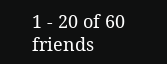1 - 20 of 60 friends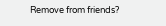Remove from friends?